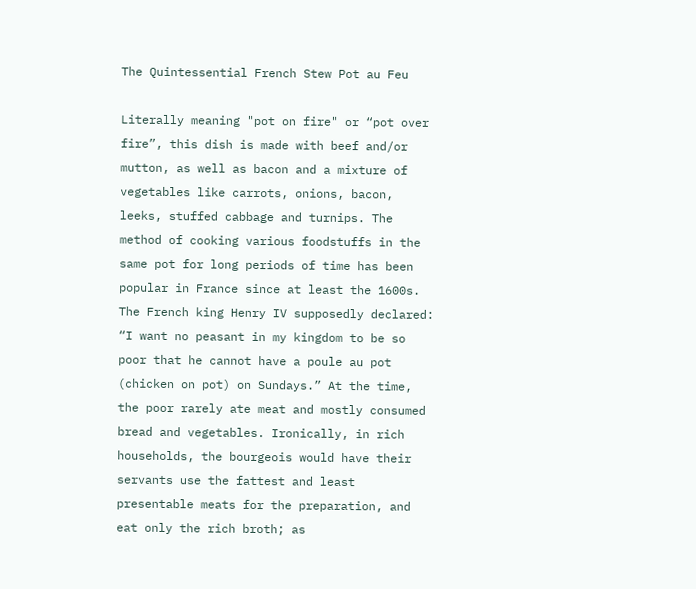The Quintessential French Stew Pot au Feu

Literally meaning "pot on fire" or “pot over fire”, this dish is made with beef and/or mutton, as well as bacon and a mixture of vegetables like carrots, onions, bacon, leeks, stuffed cabbage and turnips. The method of cooking various foodstuffs in the same pot for long periods of time has been popular in France since at least the 1600s. The French king Henry IV supposedly declared: “I want no peasant in my kingdom to be so poor that he cannot have a poule au pot (chicken on pot) on Sundays.” At the time, the poor rarely ate meat and mostly consumed bread and vegetables. Ironically, in rich households, the bourgeois would have their servants use the fattest and least presentable meats for the preparation, and eat only the rich broth; as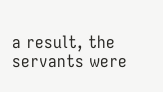a result, the servants were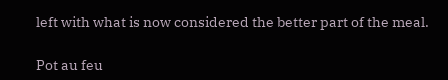left with what is now considered the better part of the meal.

Pot au feu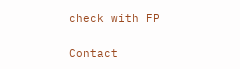check with FP

Contact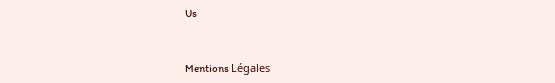Us


Mentions Légales